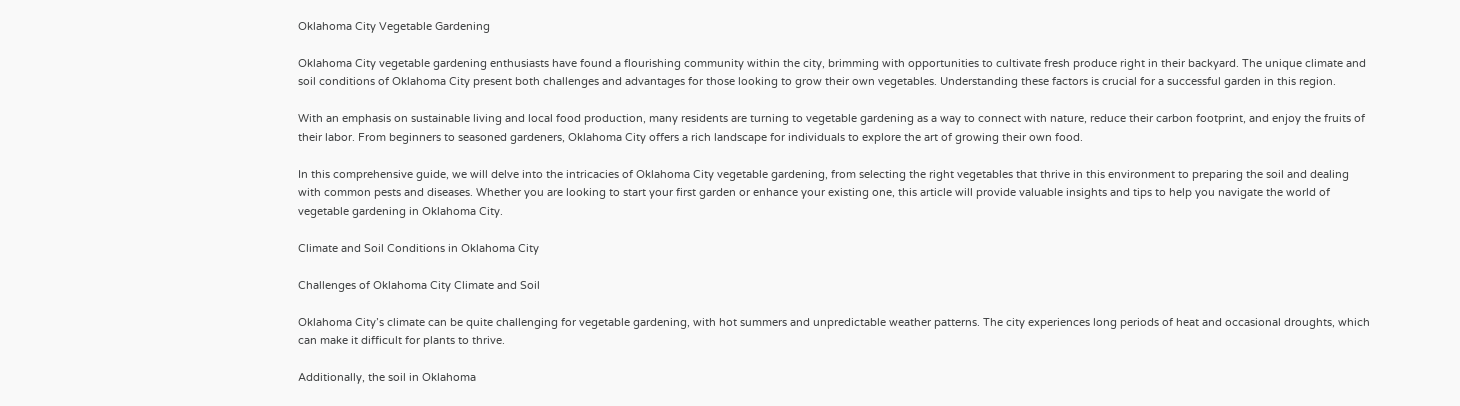Oklahoma City Vegetable Gardening

Oklahoma City vegetable gardening enthusiasts have found a flourishing community within the city, brimming with opportunities to cultivate fresh produce right in their backyard. The unique climate and soil conditions of Oklahoma City present both challenges and advantages for those looking to grow their own vegetables. Understanding these factors is crucial for a successful garden in this region.

With an emphasis on sustainable living and local food production, many residents are turning to vegetable gardening as a way to connect with nature, reduce their carbon footprint, and enjoy the fruits of their labor. From beginners to seasoned gardeners, Oklahoma City offers a rich landscape for individuals to explore the art of growing their own food.

In this comprehensive guide, we will delve into the intricacies of Oklahoma City vegetable gardening, from selecting the right vegetables that thrive in this environment to preparing the soil and dealing with common pests and diseases. Whether you are looking to start your first garden or enhance your existing one, this article will provide valuable insights and tips to help you navigate the world of vegetable gardening in Oklahoma City.

Climate and Soil Conditions in Oklahoma City

Challenges of Oklahoma City Climate and Soil

Oklahoma City’s climate can be quite challenging for vegetable gardening, with hot summers and unpredictable weather patterns. The city experiences long periods of heat and occasional droughts, which can make it difficult for plants to thrive.

Additionally, the soil in Oklahoma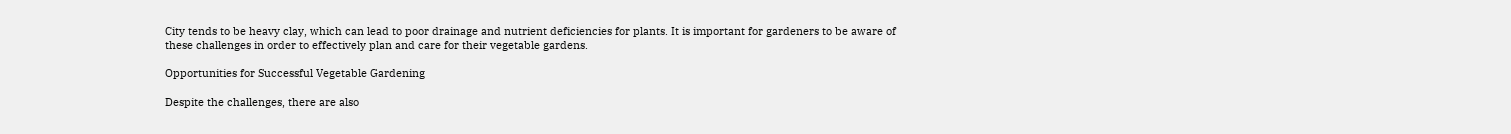City tends to be heavy clay, which can lead to poor drainage and nutrient deficiencies for plants. It is important for gardeners to be aware of these challenges in order to effectively plan and care for their vegetable gardens.

Opportunities for Successful Vegetable Gardening

Despite the challenges, there are also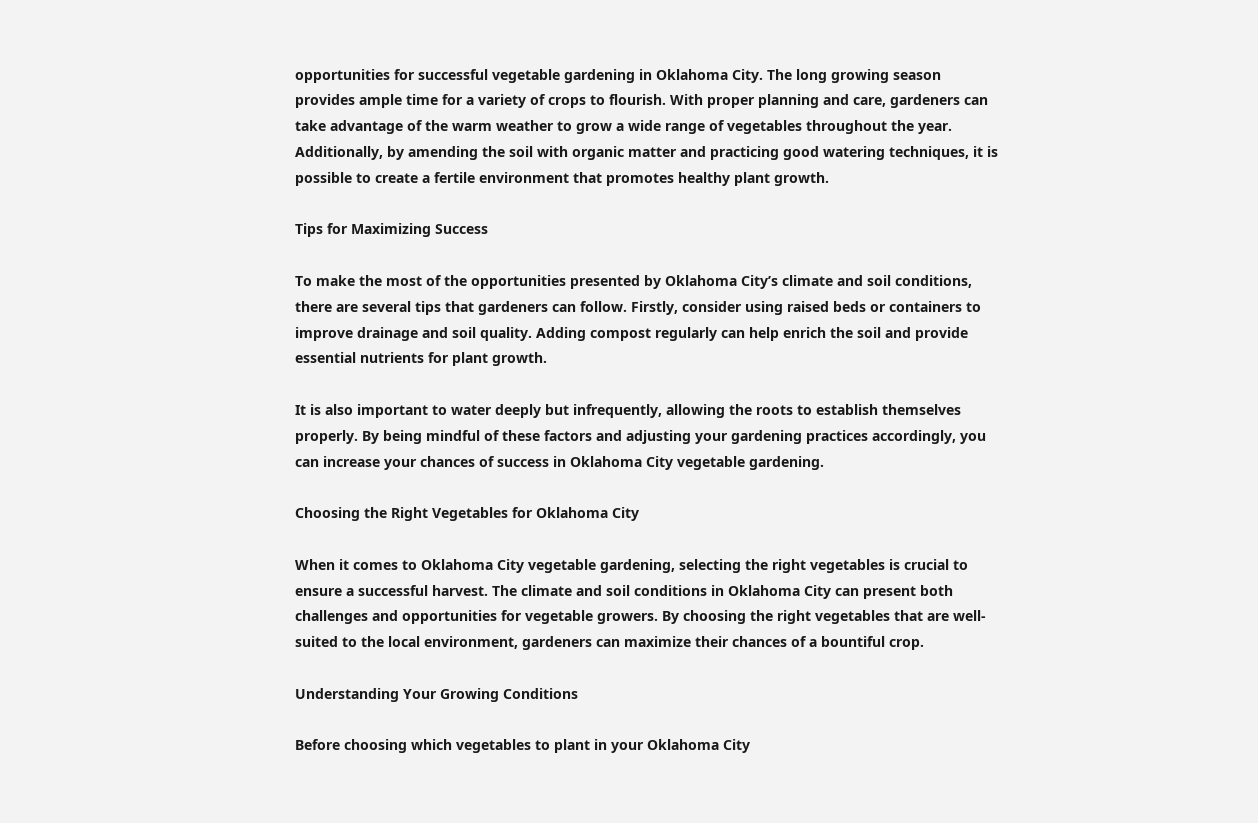opportunities for successful vegetable gardening in Oklahoma City. The long growing season provides ample time for a variety of crops to flourish. With proper planning and care, gardeners can take advantage of the warm weather to grow a wide range of vegetables throughout the year. Additionally, by amending the soil with organic matter and practicing good watering techniques, it is possible to create a fertile environment that promotes healthy plant growth.

Tips for Maximizing Success

To make the most of the opportunities presented by Oklahoma City’s climate and soil conditions, there are several tips that gardeners can follow. Firstly, consider using raised beds or containers to improve drainage and soil quality. Adding compost regularly can help enrich the soil and provide essential nutrients for plant growth.

It is also important to water deeply but infrequently, allowing the roots to establish themselves properly. By being mindful of these factors and adjusting your gardening practices accordingly, you can increase your chances of success in Oklahoma City vegetable gardening.

Choosing the Right Vegetables for Oklahoma City

When it comes to Oklahoma City vegetable gardening, selecting the right vegetables is crucial to ensure a successful harvest. The climate and soil conditions in Oklahoma City can present both challenges and opportunities for vegetable growers. By choosing the right vegetables that are well-suited to the local environment, gardeners can maximize their chances of a bountiful crop.

Understanding Your Growing Conditions

Before choosing which vegetables to plant in your Oklahoma City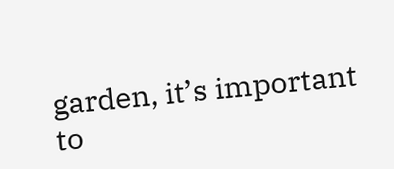garden, it’s important to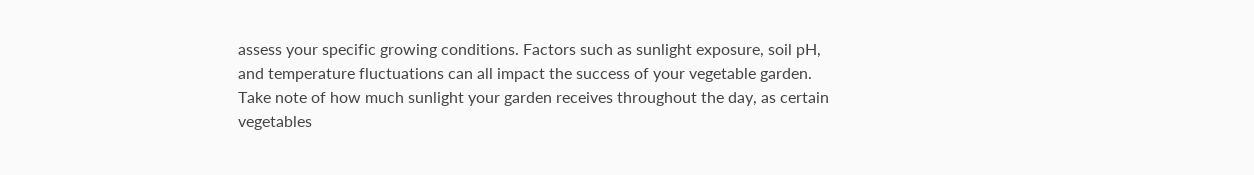assess your specific growing conditions. Factors such as sunlight exposure, soil pH, and temperature fluctuations can all impact the success of your vegetable garden. Take note of how much sunlight your garden receives throughout the day, as certain vegetables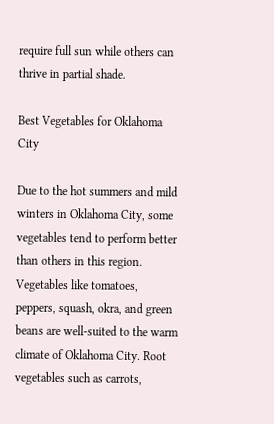require full sun while others can thrive in partial shade.

Best Vegetables for Oklahoma City

Due to the hot summers and mild winters in Oklahoma City, some vegetables tend to perform better than others in this region. Vegetables like tomatoes, peppers, squash, okra, and green beans are well-suited to the warm climate of Oklahoma City. Root vegetables such as carrots,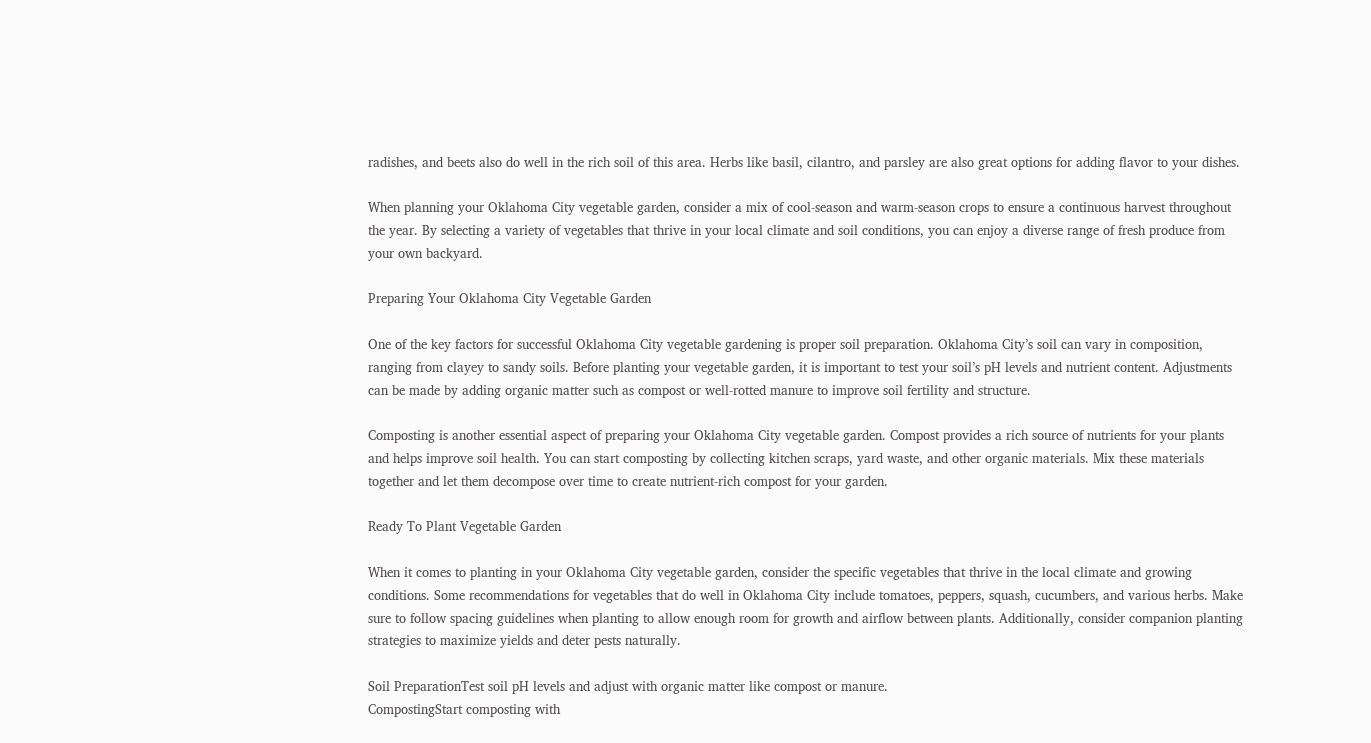radishes, and beets also do well in the rich soil of this area. Herbs like basil, cilantro, and parsley are also great options for adding flavor to your dishes.

When planning your Oklahoma City vegetable garden, consider a mix of cool-season and warm-season crops to ensure a continuous harvest throughout the year. By selecting a variety of vegetables that thrive in your local climate and soil conditions, you can enjoy a diverse range of fresh produce from your own backyard.

Preparing Your Oklahoma City Vegetable Garden

One of the key factors for successful Oklahoma City vegetable gardening is proper soil preparation. Oklahoma City’s soil can vary in composition, ranging from clayey to sandy soils. Before planting your vegetable garden, it is important to test your soil’s pH levels and nutrient content. Adjustments can be made by adding organic matter such as compost or well-rotted manure to improve soil fertility and structure.

Composting is another essential aspect of preparing your Oklahoma City vegetable garden. Compost provides a rich source of nutrients for your plants and helps improve soil health. You can start composting by collecting kitchen scraps, yard waste, and other organic materials. Mix these materials together and let them decompose over time to create nutrient-rich compost for your garden.

Ready To Plant Vegetable Garden

When it comes to planting in your Oklahoma City vegetable garden, consider the specific vegetables that thrive in the local climate and growing conditions. Some recommendations for vegetables that do well in Oklahoma City include tomatoes, peppers, squash, cucumbers, and various herbs. Make sure to follow spacing guidelines when planting to allow enough room for growth and airflow between plants. Additionally, consider companion planting strategies to maximize yields and deter pests naturally.

Soil PreparationTest soil pH levels and adjust with organic matter like compost or manure.
CompostingStart composting with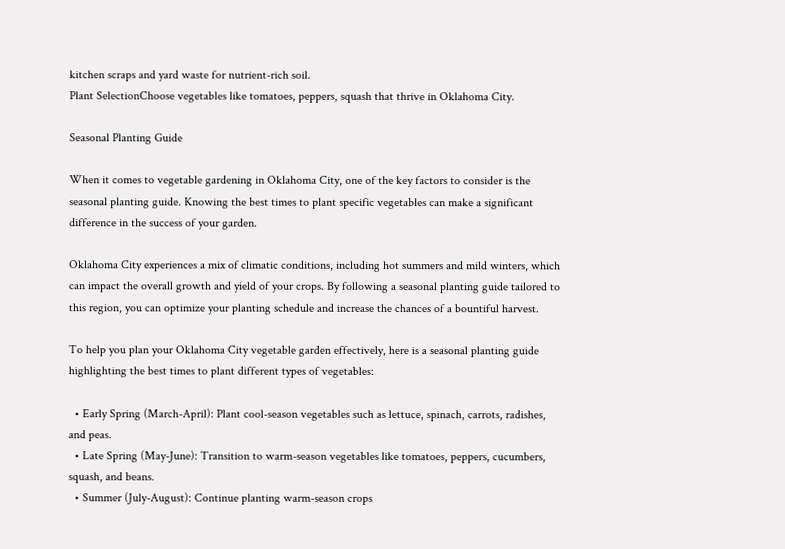kitchen scraps and yard waste for nutrient-rich soil.
Plant SelectionChoose vegetables like tomatoes, peppers, squash that thrive in Oklahoma City.

Seasonal Planting Guide

When it comes to vegetable gardening in Oklahoma City, one of the key factors to consider is the seasonal planting guide. Knowing the best times to plant specific vegetables can make a significant difference in the success of your garden.

Oklahoma City experiences a mix of climatic conditions, including hot summers and mild winters, which can impact the overall growth and yield of your crops. By following a seasonal planting guide tailored to this region, you can optimize your planting schedule and increase the chances of a bountiful harvest.

To help you plan your Oklahoma City vegetable garden effectively, here is a seasonal planting guide highlighting the best times to plant different types of vegetables:

  • Early Spring (March-April): Plant cool-season vegetables such as lettuce, spinach, carrots, radishes, and peas.
  • Late Spring (May-June): Transition to warm-season vegetables like tomatoes, peppers, cucumbers, squash, and beans.
  • Summer (July-August): Continue planting warm-season crops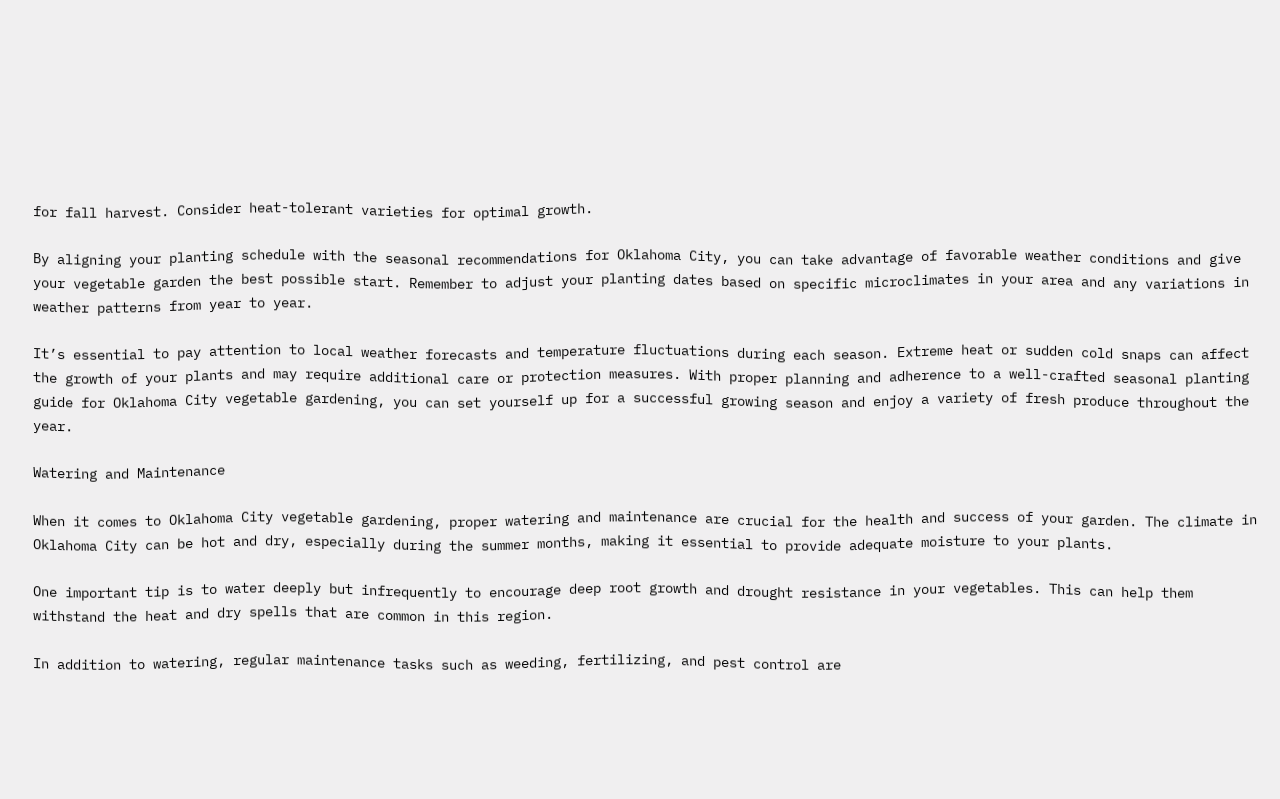for fall harvest. Consider heat-tolerant varieties for optimal growth.

By aligning your planting schedule with the seasonal recommendations for Oklahoma City, you can take advantage of favorable weather conditions and give your vegetable garden the best possible start. Remember to adjust your planting dates based on specific microclimates in your area and any variations in weather patterns from year to year.

It’s essential to pay attention to local weather forecasts and temperature fluctuations during each season. Extreme heat or sudden cold snaps can affect the growth of your plants and may require additional care or protection measures. With proper planning and adherence to a well-crafted seasonal planting guide for Oklahoma City vegetable gardening, you can set yourself up for a successful growing season and enjoy a variety of fresh produce throughout the year.

Watering and Maintenance

When it comes to Oklahoma City vegetable gardening, proper watering and maintenance are crucial for the health and success of your garden. The climate in Oklahoma City can be hot and dry, especially during the summer months, making it essential to provide adequate moisture to your plants.

One important tip is to water deeply but infrequently to encourage deep root growth and drought resistance in your vegetables. This can help them withstand the heat and dry spells that are common in this region.

In addition to watering, regular maintenance tasks such as weeding, fertilizing, and pest control are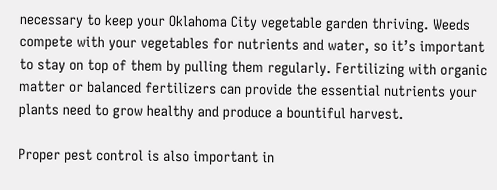necessary to keep your Oklahoma City vegetable garden thriving. Weeds compete with your vegetables for nutrients and water, so it’s important to stay on top of them by pulling them regularly. Fertilizing with organic matter or balanced fertilizers can provide the essential nutrients your plants need to grow healthy and produce a bountiful harvest.

Proper pest control is also important in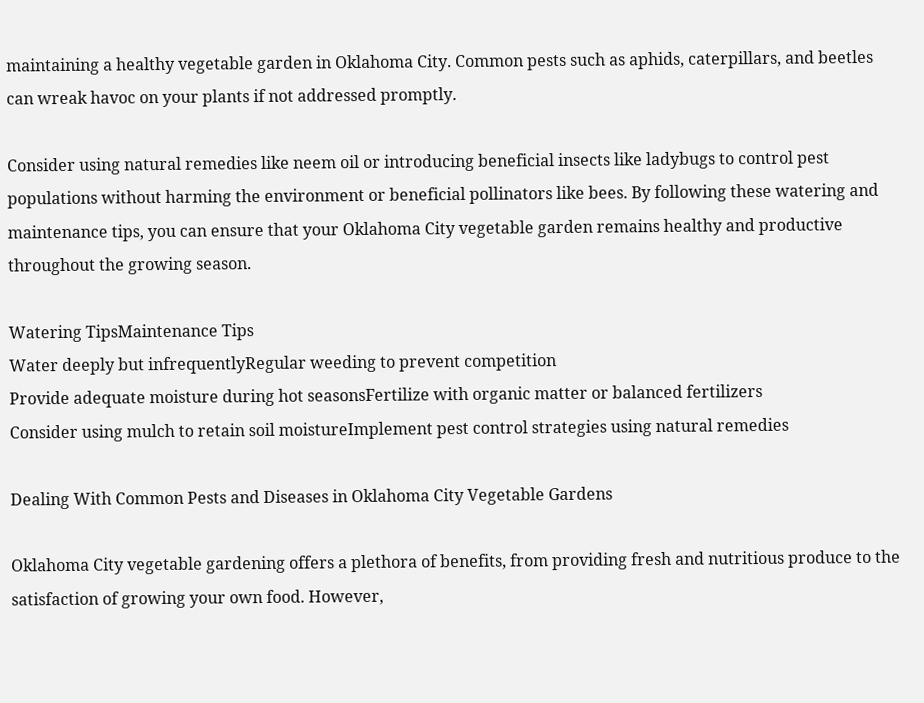maintaining a healthy vegetable garden in Oklahoma City. Common pests such as aphids, caterpillars, and beetles can wreak havoc on your plants if not addressed promptly.

Consider using natural remedies like neem oil or introducing beneficial insects like ladybugs to control pest populations without harming the environment or beneficial pollinators like bees. By following these watering and maintenance tips, you can ensure that your Oklahoma City vegetable garden remains healthy and productive throughout the growing season.

Watering TipsMaintenance Tips
Water deeply but infrequentlyRegular weeding to prevent competition
Provide adequate moisture during hot seasonsFertilize with organic matter or balanced fertilizers
Consider using mulch to retain soil moistureImplement pest control strategies using natural remedies

Dealing With Common Pests and Diseases in Oklahoma City Vegetable Gardens

Oklahoma City vegetable gardening offers a plethora of benefits, from providing fresh and nutritious produce to the satisfaction of growing your own food. However,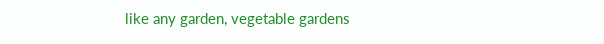like any garden, vegetable gardens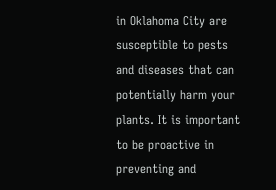in Oklahoma City are susceptible to pests and diseases that can potentially harm your plants. It is important to be proactive in preventing and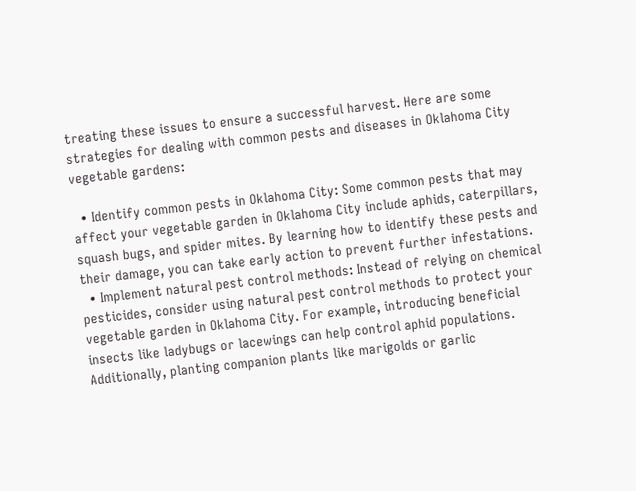treating these issues to ensure a successful harvest. Here are some strategies for dealing with common pests and diseases in Oklahoma City vegetable gardens:

  • Identify common pests in Oklahoma City: Some common pests that may affect your vegetable garden in Oklahoma City include aphids, caterpillars, squash bugs, and spider mites. By learning how to identify these pests and their damage, you can take early action to prevent further infestations.
  • Implement natural pest control methods: Instead of relying on chemical pesticides, consider using natural pest control methods to protect your vegetable garden in Oklahoma City. For example, introducing beneficial insects like ladybugs or lacewings can help control aphid populations. Additionally, planting companion plants like marigolds or garlic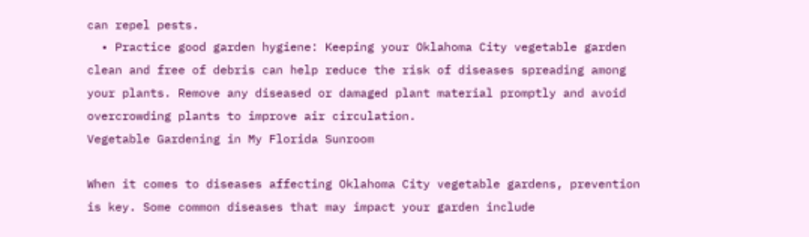can repel pests.
  • Practice good garden hygiene: Keeping your Oklahoma City vegetable garden clean and free of debris can help reduce the risk of diseases spreading among your plants. Remove any diseased or damaged plant material promptly and avoid overcrowding plants to improve air circulation.
Vegetable Gardening in My Florida Sunroom

When it comes to diseases affecting Oklahoma City vegetable gardens, prevention is key. Some common diseases that may impact your garden include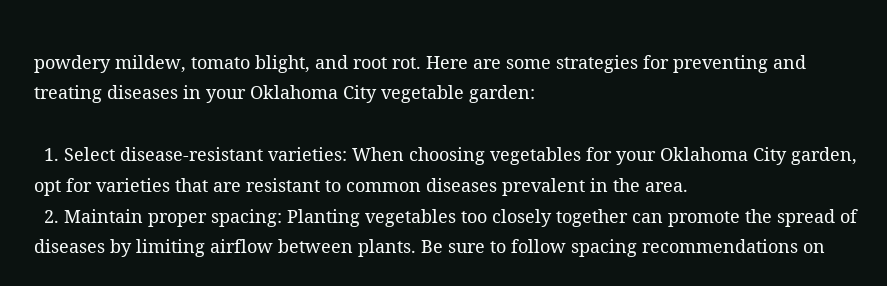powdery mildew, tomato blight, and root rot. Here are some strategies for preventing and treating diseases in your Oklahoma City vegetable garden:

  1. Select disease-resistant varieties: When choosing vegetables for your Oklahoma City garden, opt for varieties that are resistant to common diseases prevalent in the area.
  2. Maintain proper spacing: Planting vegetables too closely together can promote the spread of diseases by limiting airflow between plants. Be sure to follow spacing recommendations on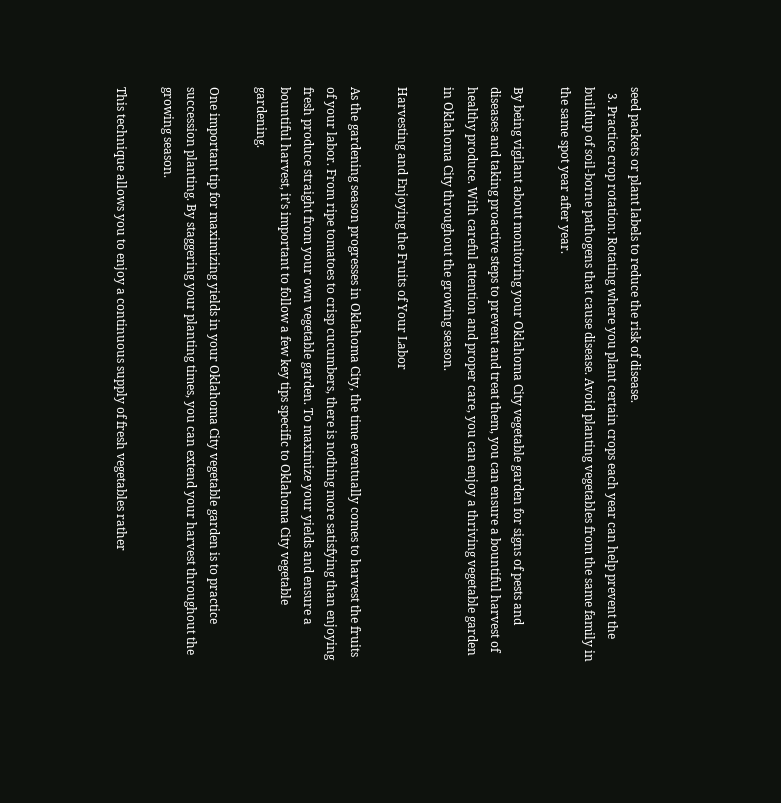seed packets or plant labels to reduce the risk of disease.
  3. Practice crop rotation: Rotating where you plant certain crops each year can help prevent the buildup of soil-borne pathogens that cause disease. Avoid planting vegetables from the same family in the same spot year after year.

By being vigilant about monitoring your Oklahoma City vegetable garden for signs of pests and diseases and taking proactive steps to prevent and treat them, you can ensure a bountiful harvest of healthy produce. With careful attention and proper care, you can enjoy a thriving vegetable garden in Oklahoma City throughout the growing season.

Harvesting and Enjoying the Fruits of Your Labor

As the gardening season progresses in Oklahoma City, the time eventually comes to harvest the fruits of your labor. From ripe tomatoes to crisp cucumbers, there is nothing more satisfying than enjoying fresh produce straight from your own vegetable garden. To maximize your yields and ensure a bountiful harvest, it’s important to follow a few key tips specific to Oklahoma City vegetable gardening.

One important tip for maximizing yields in your Oklahoma City vegetable garden is to practice succession planting. By staggering your planting times, you can extend your harvest throughout the growing season.

This technique allows you to enjoy a continuous supply of fresh vegetables rather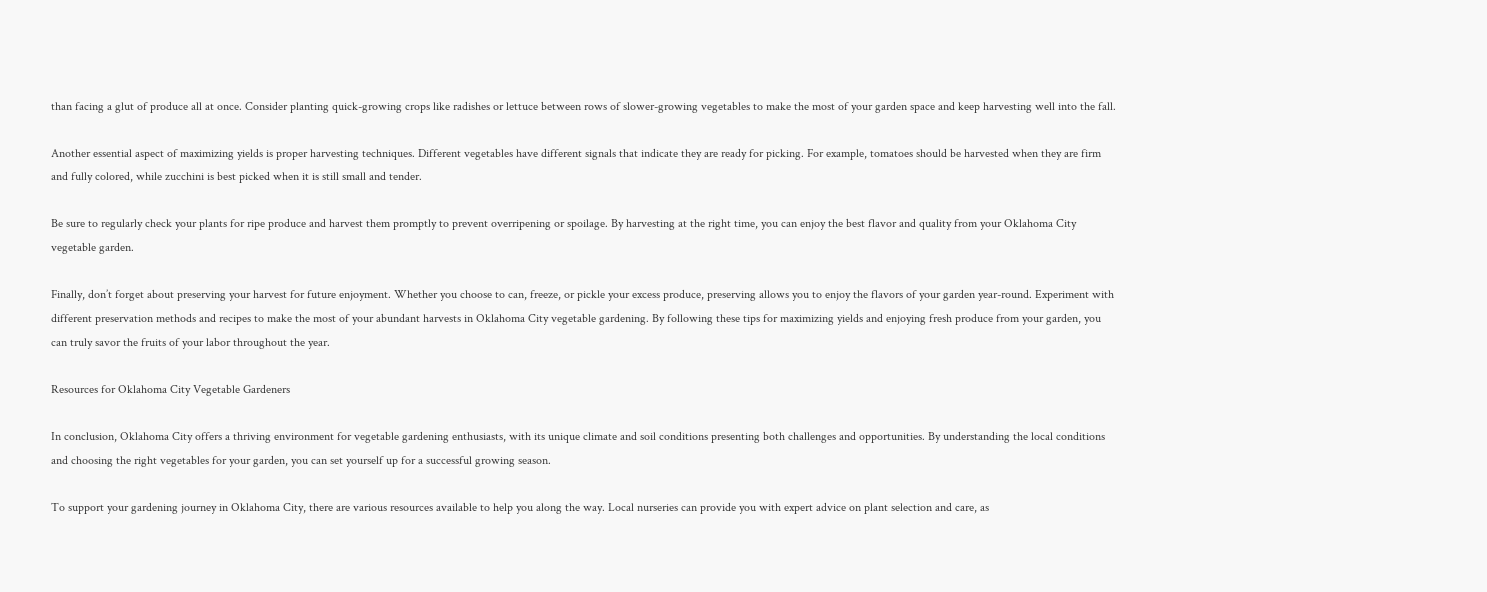than facing a glut of produce all at once. Consider planting quick-growing crops like radishes or lettuce between rows of slower-growing vegetables to make the most of your garden space and keep harvesting well into the fall.

Another essential aspect of maximizing yields is proper harvesting techniques. Different vegetables have different signals that indicate they are ready for picking. For example, tomatoes should be harvested when they are firm and fully colored, while zucchini is best picked when it is still small and tender.

Be sure to regularly check your plants for ripe produce and harvest them promptly to prevent overripening or spoilage. By harvesting at the right time, you can enjoy the best flavor and quality from your Oklahoma City vegetable garden.

Finally, don’t forget about preserving your harvest for future enjoyment. Whether you choose to can, freeze, or pickle your excess produce, preserving allows you to enjoy the flavors of your garden year-round. Experiment with different preservation methods and recipes to make the most of your abundant harvests in Oklahoma City vegetable gardening. By following these tips for maximizing yields and enjoying fresh produce from your garden, you can truly savor the fruits of your labor throughout the year.

Resources for Oklahoma City Vegetable Gardeners

In conclusion, Oklahoma City offers a thriving environment for vegetable gardening enthusiasts, with its unique climate and soil conditions presenting both challenges and opportunities. By understanding the local conditions and choosing the right vegetables for your garden, you can set yourself up for a successful growing season.

To support your gardening journey in Oklahoma City, there are various resources available to help you along the way. Local nurseries can provide you with expert advice on plant selection and care, as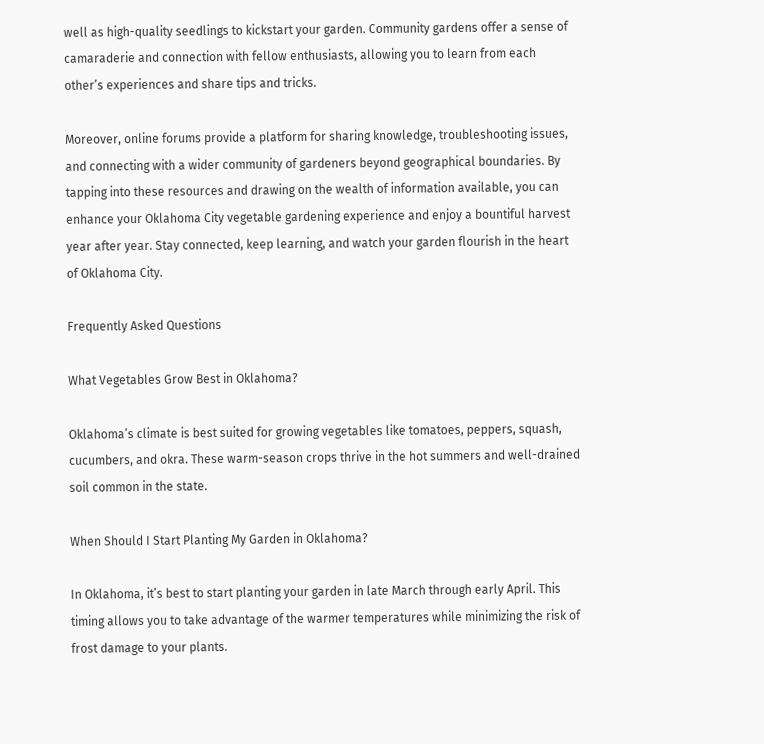well as high-quality seedlings to kickstart your garden. Community gardens offer a sense of camaraderie and connection with fellow enthusiasts, allowing you to learn from each other’s experiences and share tips and tricks.

Moreover, online forums provide a platform for sharing knowledge, troubleshooting issues, and connecting with a wider community of gardeners beyond geographical boundaries. By tapping into these resources and drawing on the wealth of information available, you can enhance your Oklahoma City vegetable gardening experience and enjoy a bountiful harvest year after year. Stay connected, keep learning, and watch your garden flourish in the heart of Oklahoma City.

Frequently Asked Questions

What Vegetables Grow Best in Oklahoma?

Oklahoma’s climate is best suited for growing vegetables like tomatoes, peppers, squash, cucumbers, and okra. These warm-season crops thrive in the hot summers and well-drained soil common in the state.

When Should I Start Planting My Garden in Oklahoma?

In Oklahoma, it’s best to start planting your garden in late March through early April. This timing allows you to take advantage of the warmer temperatures while minimizing the risk of frost damage to your plants.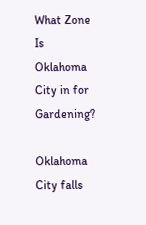What Zone Is Oklahoma City in for Gardening?

Oklahoma City falls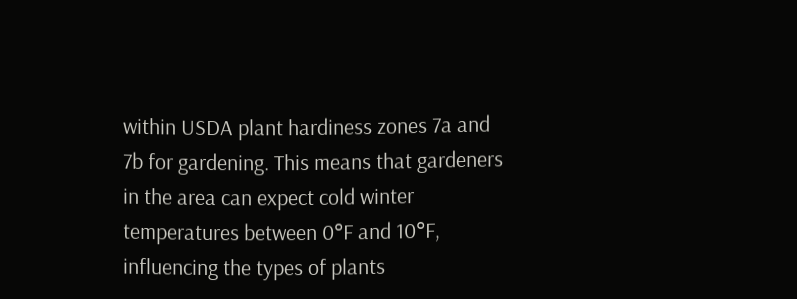within USDA plant hardiness zones 7a and 7b for gardening. This means that gardeners in the area can expect cold winter temperatures between 0°F and 10°F, influencing the types of plants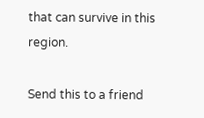that can survive in this region.

Send this to a friend